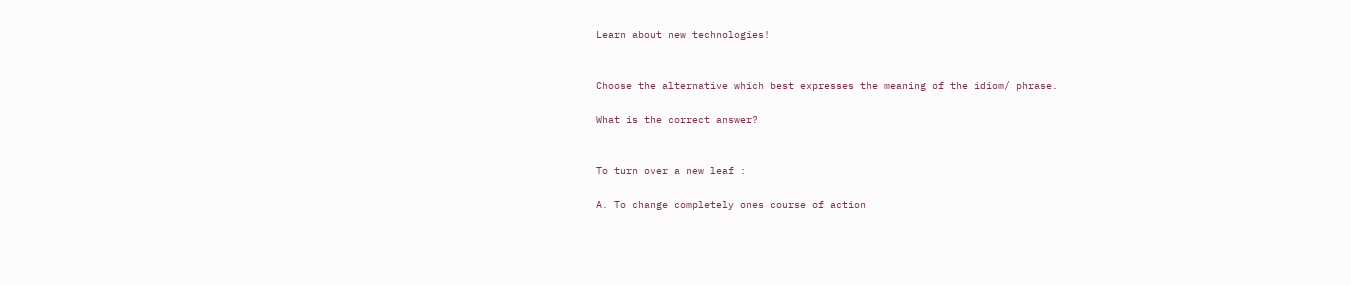Learn about new technologies!


Choose the alternative which best expresses the meaning of the idiom/ phrase.

What is the correct answer?


To turn over a new leaf :

A. To change completely ones course of action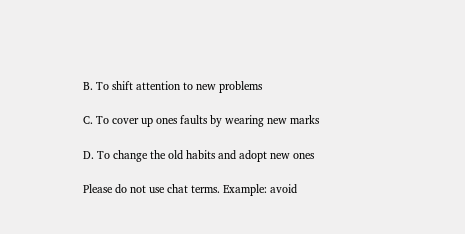B. To shift attention to new problems

C. To cover up ones faults by wearing new marks

D. To change the old habits and adopt new ones

Please do not use chat terms. Example: avoid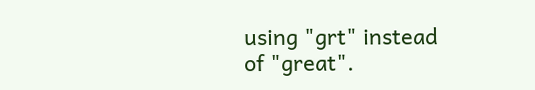using "grt" instead of "great".